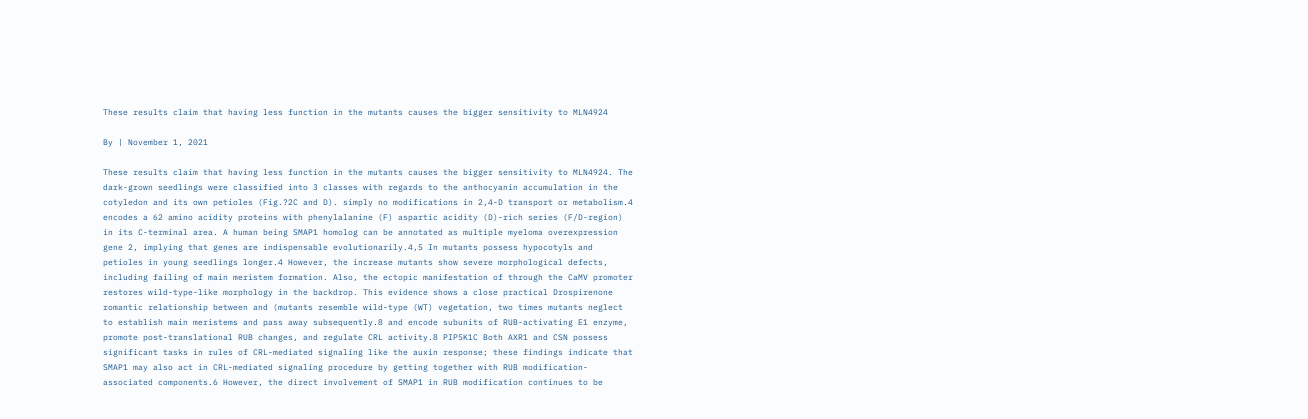These results claim that having less function in the mutants causes the bigger sensitivity to MLN4924

By | November 1, 2021

These results claim that having less function in the mutants causes the bigger sensitivity to MLN4924. The dark-grown seedlings were classified into 3 classes with regards to the anthocyanin accumulation in the cotyledon and its own petioles (Fig.?2C and D). simply no modifications in 2,4-D transport or metabolism.4 encodes a 62 amino acidity proteins with phenylalanine (F) aspartic acidity (D)-rich series (F/D-region) in its C-terminal area. A human being SMAP1 homolog can be annotated as multiple myeloma overexpression gene 2, implying that genes are indispensable evolutionarily.4,5 In mutants possess hypocotyls and petioles in young seedlings longer.4 However, the increase mutants show severe morphological defects, including failing of main meristem formation. Also, the ectopic manifestation of through the CaMV promoter restores wild-type-like morphology in the backdrop. This evidence shows a close practical Drospirenone romantic relationship between and (mutants resemble wild-type (WT) vegetation, two times mutants neglect to establish main meristems and pass away subsequently.8 and encode subunits of RUB-activating E1 enzyme, promote post-translational RUB changes, and regulate CRL activity.8 PIP5K1C Both AXR1 and CSN possess significant tasks in rules of CRL-mediated signaling like the auxin response; these findings indicate that SMAP1 may also act in CRL-mediated signaling procedure by getting together with RUB modification-associated components.6 However, the direct involvement of SMAP1 in RUB modification continues to be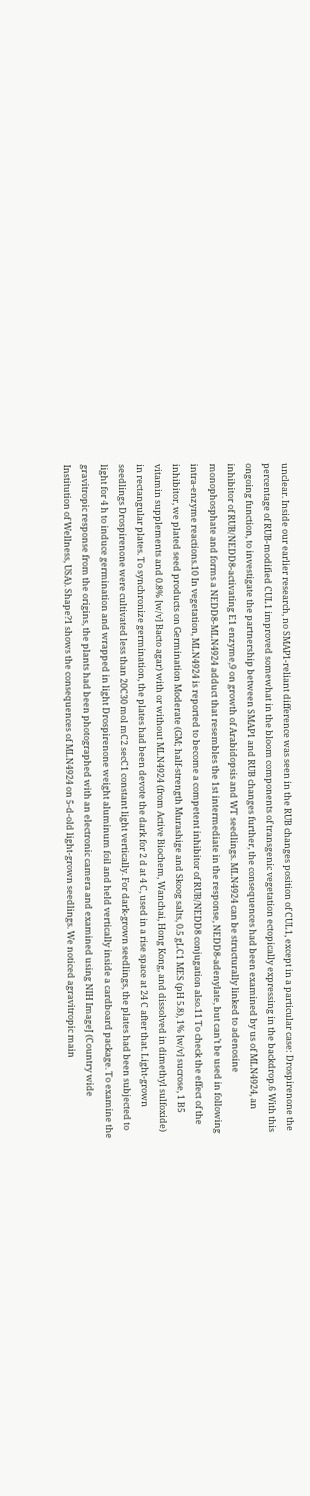unclear. Inside our earlier research, no SMAP1-reliant difference was seen in the RUB changes position of CUL1, except in a particular case: Drospirenone the percentage of RUB-modified CUL1 improved somewhat in the bloom components of transgenic vegetation ectopically expressing in the backdrop.6 With this ongoing function, to investigate the partnership between SMAP1 and RUB changes further, the consequences had been examined by us of MLN4924, an inhibitor of RUB/NEDD8-activating E1 enzyme,9 on growth of Arabidopsis and WT seedlings. MLN4924 can be structurally linked to adenosine monophosphate and forms a NEDD8-MLN4924 adduct that resembles the 1st intermediate in the response, NEDD8-adenylate, but can’t be used in following intra-enzyme reactions.10 In vegetation, MLN4924 is reported to become a competent inhibitor of RUB/NEDD8 conjugation also.11 To check the effect of the inhibitor, we plated seed products on Germination Moderate (GM; half-strength Murashige and Skoog salts, 0.5 gLC1 MES (pH 5.8), 1% [w/v] sucrose, 1 B5 vitamin supplements and 0.8% [w/v] Bacto agar) with or without MLN4924 (from Active Biochem, Wanchai, Hong Kong, and dissolved in dimethyl sulfoxide) in rectangular plates. To synchronize germination, the plates had been devote the dark for 2 d at 4 C, used in a rise space at 24 C after that. Light-grown seedlings Drospirenone were cultivated less than 20C30 mol mC2 secC1 constant light vertically. For dark-grown seedlings, the plates had been subjected to light for 4 h to induce germination and wrapped in light Drospirenone weight aluminum foil and held vertically inside a cardboard package. To examine the gravitropic response from the origins, the plants had been photographed with an electronic camera and examined using NIH ImageJ (Country wide Institution of Wellness, USA). Shape?1 shows the consequences of MLN4924 on 5-d-old light-grown seedlings. We noticed agravitropic main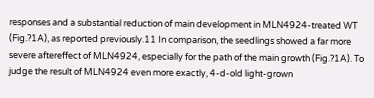responses and a substantial reduction of main development in MLN4924-treated WT (Fig.?1A), as reported previously.11 In comparison, the seedlings showed a far more severe aftereffect of MLN4924, especially for the path of the main growth (Fig.?1A). To judge the result of MLN4924 even more exactly, 4-d-old light-grown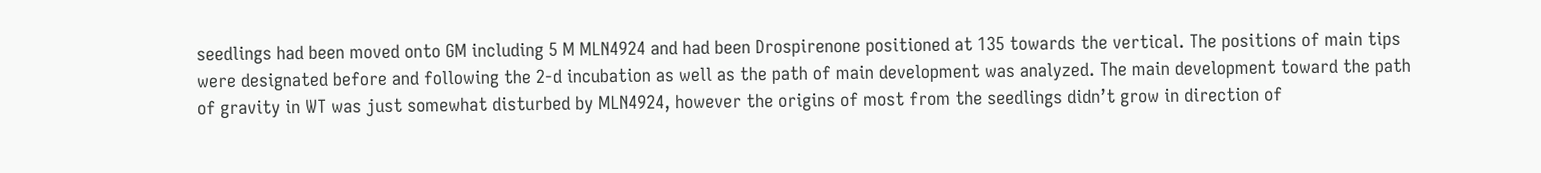seedlings had been moved onto GM including 5 M MLN4924 and had been Drospirenone positioned at 135 towards the vertical. The positions of main tips were designated before and following the 2-d incubation as well as the path of main development was analyzed. The main development toward the path of gravity in WT was just somewhat disturbed by MLN4924, however the origins of most from the seedlings didn’t grow in direction of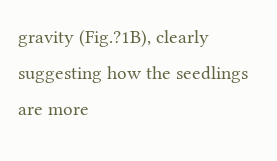gravity (Fig.?1B), clearly suggesting how the seedlings are more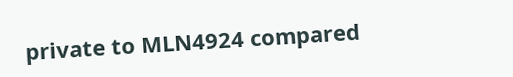private to MLN4924 compared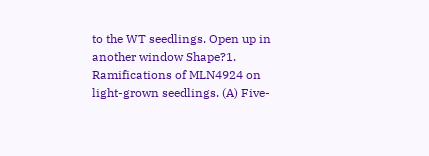to the WT seedlings. Open up in another window Shape?1. Ramifications of MLN4924 on light-grown seedlings. (A) Five-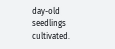day-old seedlings cultivated.